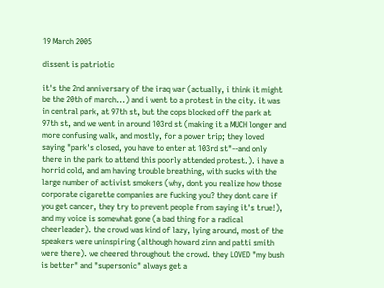19 March 2005

dissent is patriotic

it's the 2nd anniversary of the iraq war (actually, i think it might be the 20th of march...) and i went to a protest in the city. it was in central park, at 97th st, but the cops blocked off the park at 97th st, and we went in around 103rd st (making it a MUCH longer and more confusing walk, and mostly, for a power trip; they loved saying "park's closed, you have to enter at 103rd st"--and only there in the park to attend this poorly attended protest.). i have a horrid cold, and am having trouble breathing, with sucks with the large number of activist smokers (why, dont you realize how those corporate cigarette companies are fucking you? they dont care if you get cancer, they try to prevent people from saying it's true!), and my voice is somewhat gone (a bad thing for a radical cheerleader). the crowd was kind of lazy, lying around, most of the speakers were uninspiring (although howard zinn and patti smith were there). we cheered throughout the crowd. they LOVED "my bush is better" and "supersonic" always get a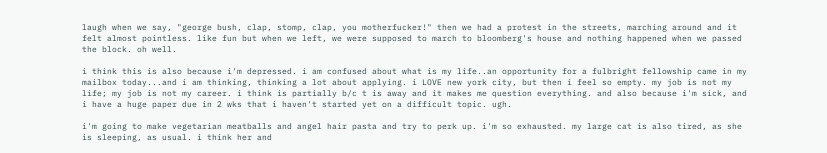laugh when we say, "george bush, clap, stomp, clap, you motherfucker!" then we had a protest in the streets, marching around and it felt almost pointless. like fun but when we left, we were supposed to march to bloomberg's house and nothing happened when we passed the block. oh well.

i think this is also because i'm depressed. i am confused about what is my life..an opportunity for a fulbright fellowship came in my mailbox today...and i am thinking, thinking a lot about applying. i LOVE new york city, but then i feel so empty. my job is not my life; my job is not my career. i think is partially b/c t is away and it makes me question everything. and also because i'm sick, and i have a huge paper due in 2 wks that i haven't started yet on a difficult topic. ugh.

i'm going to make vegetarian meatballs and angel hair pasta and try to perk up. i'm so exhausted. my large cat is also tired, as she is sleeping, as usual. i think her and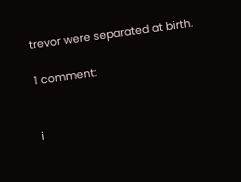trevor were separated at birth.

1 comment:


i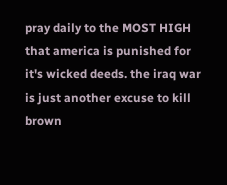pray daily to the MOST HIGH that america is punished for it's wicked deeds. the iraq war is just another excuse to kill brown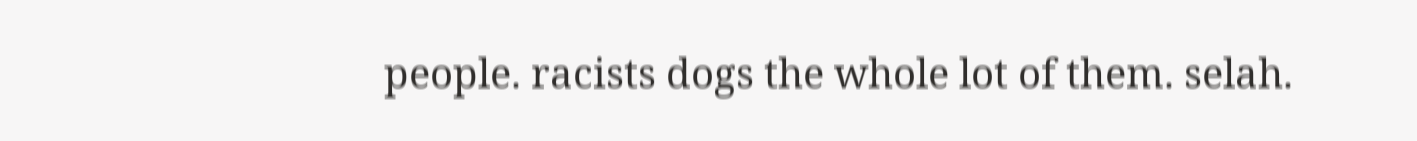people. racists dogs the whole lot of them. selah.